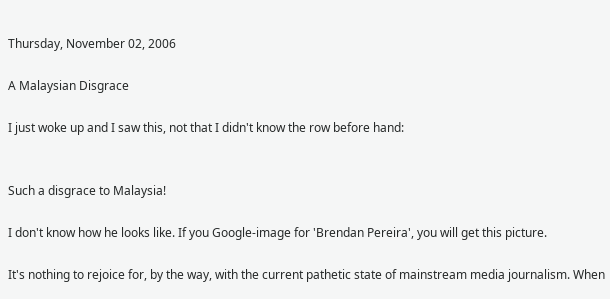Thursday, November 02, 2006

A Malaysian Disgrace

I just woke up and I saw this, not that I didn't know the row before hand:


Such a disgrace to Malaysia!

I don't know how he looks like. If you Google-image for 'Brendan Pereira', you will get this picture.

It's nothing to rejoice for, by the way, with the current pathetic state of mainstream media journalism. When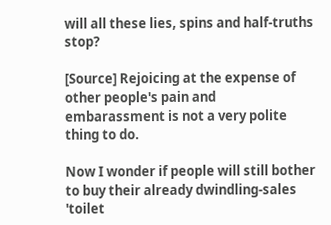will all these lies, spins and half-truths stop?

[Source] Rejoicing at the expense of other people's pain and embarassment is not a very polite thing to do.

Now I wonder if people will still bother to buy their already dwindling-sales 'toilet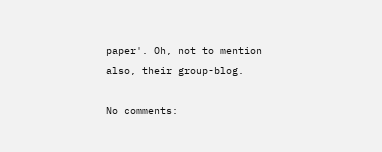paper'. Oh, not to mention also, their group-blog.

No comments: